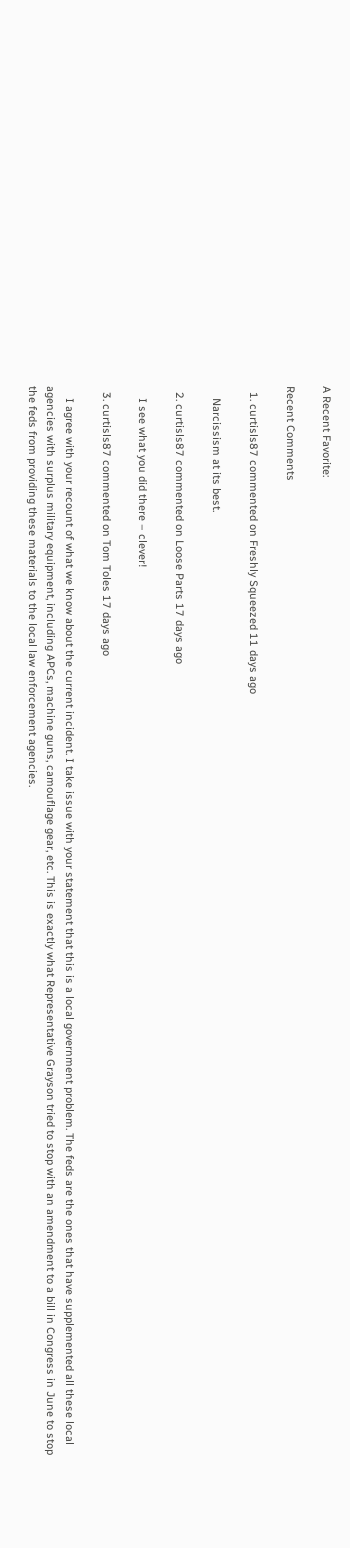A Recent Favorite:

Recent Comments

  1. curtisls87 commented on Freshly Squeezed 11 days ago

    Narcissism at its best.

  2. curtisls87 commented on Loose Parts 17 days ago

    I see what you did there – clever!

  3. curtisls87 commented on Tom Toles 17 days ago

    I agree with your recount of what we know about the current incident. I take issue with your statement that this is a local government problem. The feds are the ones that have supplemented all these local agencies with surplus military equipment, including APCs, machine guns, camouflage gear, etc. This is exactly what Representative Grayson tried to stop with an amendment to a bill in Congress in June to stop the feds from providing these materials to the local law enforcement agencies.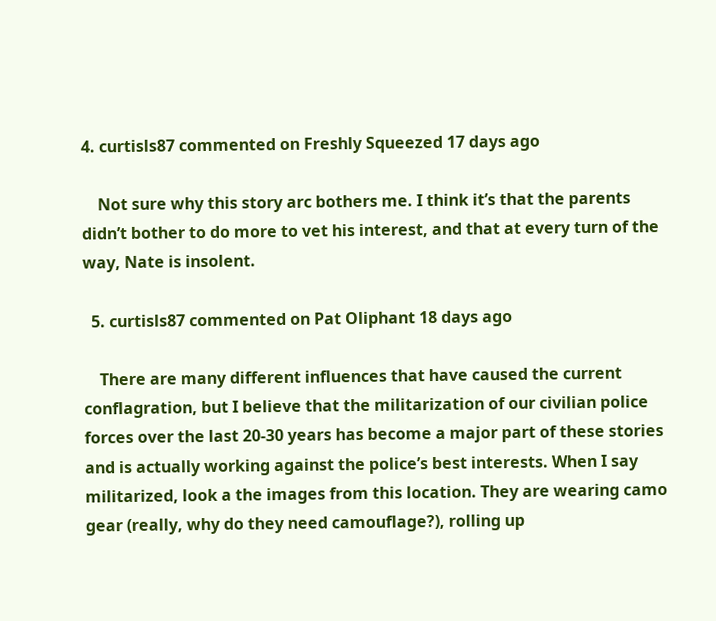4. curtisls87 commented on Freshly Squeezed 17 days ago

    Not sure why this story arc bothers me. I think it’s that the parents didn’t bother to do more to vet his interest, and that at every turn of the way, Nate is insolent.

  5. curtisls87 commented on Pat Oliphant 18 days ago

    There are many different influences that have caused the current conflagration, but I believe that the militarization of our civilian police forces over the last 20-30 years has become a major part of these stories and is actually working against the police’s best interests. When I say militarized, look a the images from this location. They are wearing camo gear (really, why do they need camouflage?), rolling up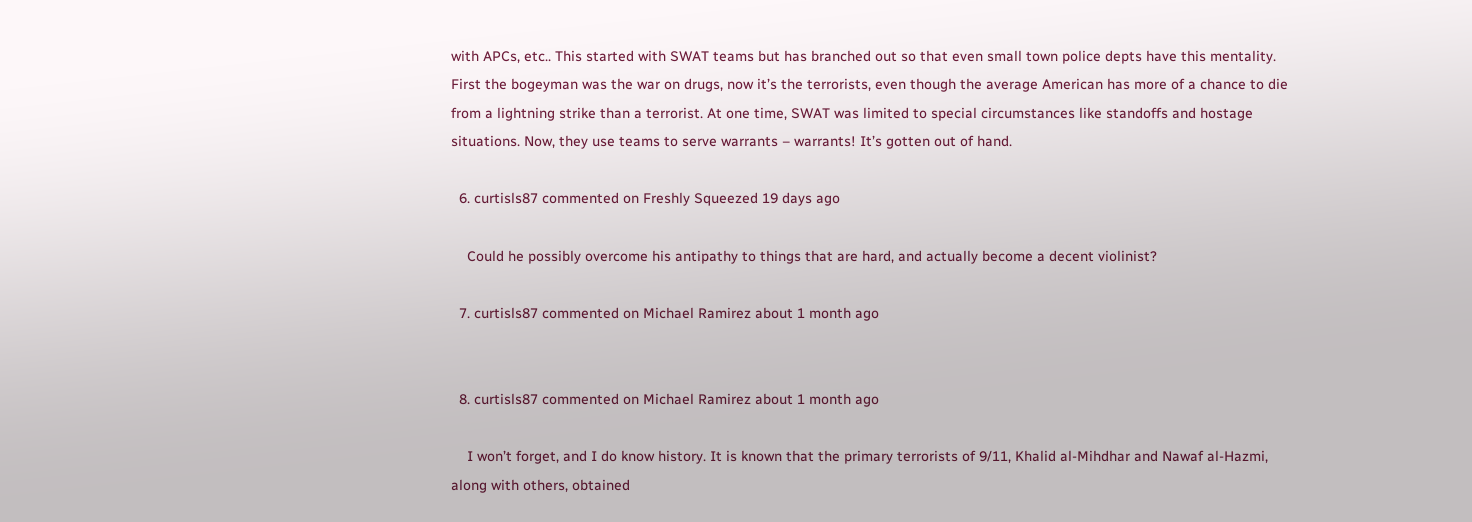with APCs, etc.. This started with SWAT teams but has branched out so that even small town police depts have this mentality. First the bogeyman was the war on drugs, now it’s the terrorists, even though the average American has more of a chance to die from a lightning strike than a terrorist. At one time, SWAT was limited to special circumstances like standoffs and hostage situations. Now, they use teams to serve warrants – warrants! It’s gotten out of hand.

  6. curtisls87 commented on Freshly Squeezed 19 days ago

    Could he possibly overcome his antipathy to things that are hard, and actually become a decent violinist?

  7. curtisls87 commented on Michael Ramirez about 1 month ago


  8. curtisls87 commented on Michael Ramirez about 1 month ago

    I won’t forget, and I do know history. It is known that the primary terrorists of 9/11, Khalid al-Mihdhar and Nawaf al-Hazmi, along with others, obtained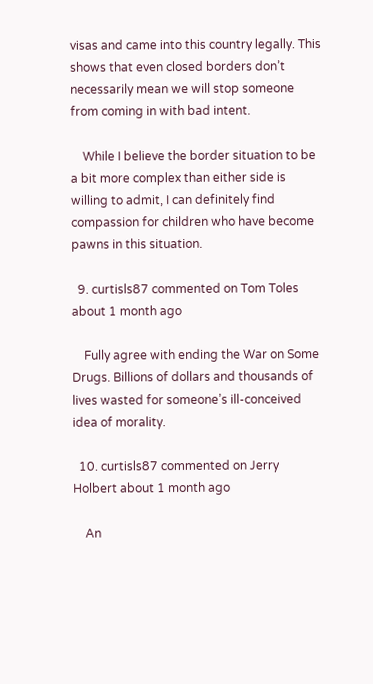visas and came into this country legally. This shows that even closed borders don’t necessarily mean we will stop someone from coming in with bad intent.

    While I believe the border situation to be a bit more complex than either side is willing to admit, I can definitely find compassion for children who have become pawns in this situation.

  9. curtisls87 commented on Tom Toles about 1 month ago

    Fully agree with ending the War on Some Drugs. Billions of dollars and thousands of lives wasted for someone’s ill-conceived idea of morality.

  10. curtisls87 commented on Jerry Holbert about 1 month ago

    An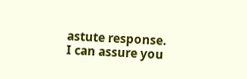astute response. I can assure you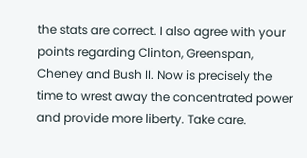the stats are correct. I also agree with your points regarding Clinton, Greenspan, Cheney and Bush II. Now is precisely the time to wrest away the concentrated power and provide more liberty. Take care.